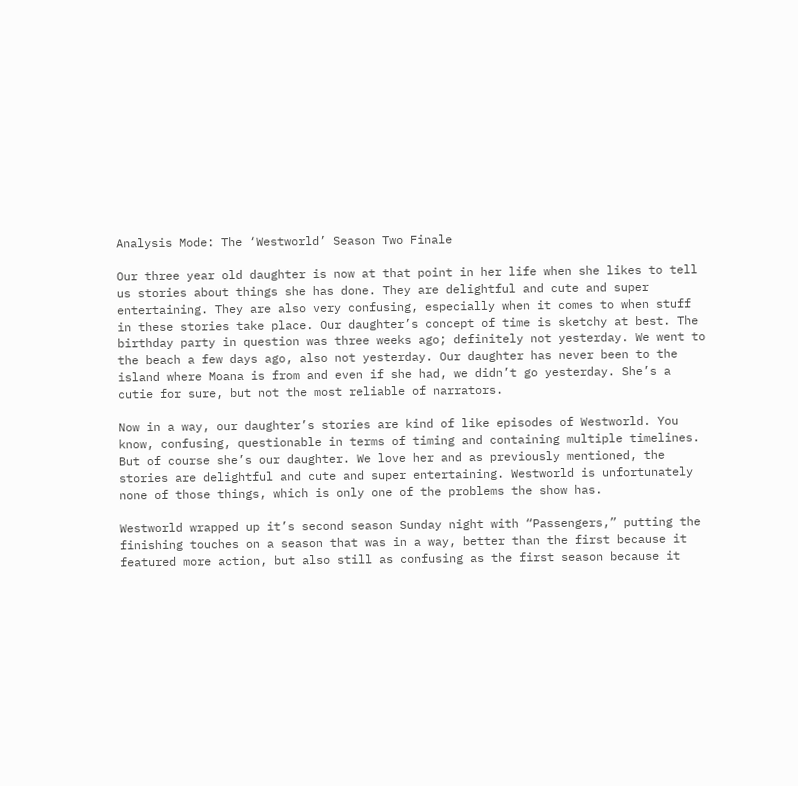Analysis Mode: The ‘Westworld’ Season Two Finale

Our three year old daughter is now at that point in her life when she likes to tell us stories about things she has done. They are delightful and cute and super entertaining. They are also very confusing, especially when it comes to when stuff in these stories take place. Our daughter’s concept of time is sketchy at best. The birthday party in question was three weeks ago; definitely not yesterday. We went to the beach a few days ago, also not yesterday. Our daughter has never been to the island where Moana is from and even if she had, we didn’t go yesterday. She’s a cutie for sure, but not the most reliable of narrators.

Now in a way, our daughter’s stories are kind of like episodes of Westworld. You know, confusing, questionable in terms of timing and containing multiple timelines. But of course she’s our daughter. We love her and as previously mentioned, the stories are delightful and cute and super entertaining. Westworld is unfortunately none of those things, which is only one of the problems the show has.

Westworld wrapped up it’s second season Sunday night with “Passengers,” putting the finishing touches on a season that was in a way, better than the first because it featured more action, but also still as confusing as the first season because it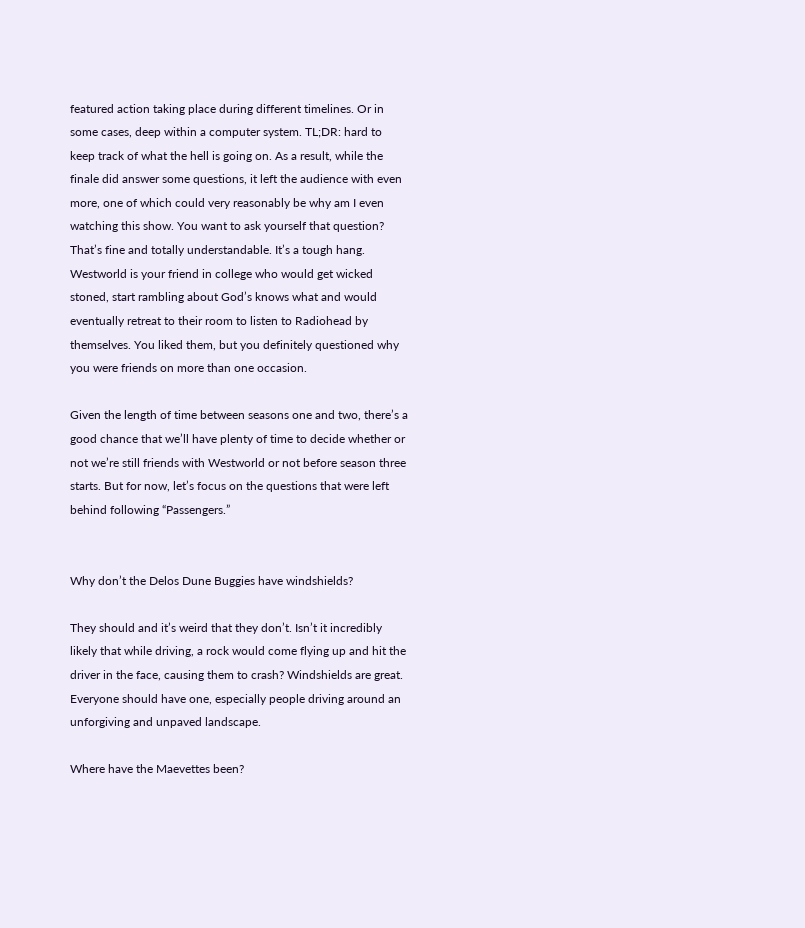featured action taking place during different timelines. Or in some cases, deep within a computer system. TL;DR: hard to keep track of what the hell is going on. As a result, while the finale did answer some questions, it left the audience with even more, one of which could very reasonably be why am I even watching this show. You want to ask yourself that question? That’s fine and totally understandable. It’s a tough hang. Westworld is your friend in college who would get wicked stoned, start rambling about God’s knows what and would eventually retreat to their room to listen to Radiohead by themselves. You liked them, but you definitely questioned why you were friends on more than one occasion.

Given the length of time between seasons one and two, there’s a good chance that we’ll have plenty of time to decide whether or not we’re still friends with Westworld or not before season three starts. But for now, let’s focus on the questions that were left behind following “Passengers.”


Why don’t the Delos Dune Buggies have windshields?

They should and it’s weird that they don’t. Isn’t it incredibly likely that while driving, a rock would come flying up and hit the driver in the face, causing them to crash? Windshields are great. Everyone should have one, especially people driving around an unforgiving and unpaved landscape.

Where have the Maevettes been?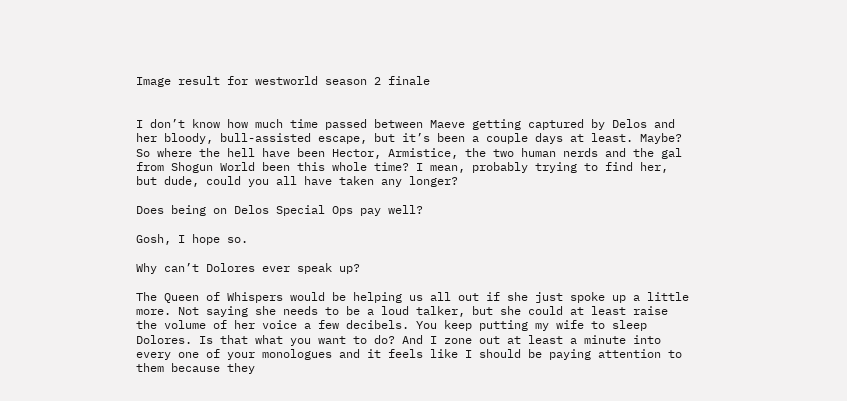Image result for westworld season 2 finale


I don’t know how much time passed between Maeve getting captured by Delos and her bloody, bull-assisted escape, but it’s been a couple days at least. Maybe? So where the hell have been Hector, Armistice, the two human nerds and the gal from Shogun World been this whole time? I mean, probably trying to find her, but dude, could you all have taken any longer?

Does being on Delos Special Ops pay well?

Gosh, I hope so.

Why can’t Dolores ever speak up?

The Queen of Whispers would be helping us all out if she just spoke up a little more. Not saying she needs to be a loud talker, but she could at least raise the volume of her voice a few decibels. You keep putting my wife to sleep Dolores. Is that what you want to do? And I zone out at least a minute into every one of your monologues and it feels like I should be paying attention to them because they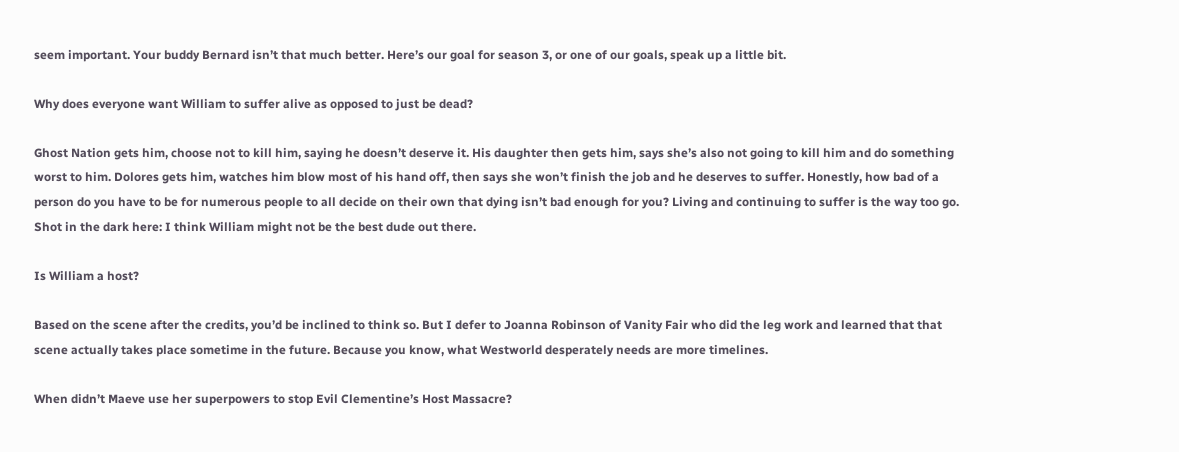seem important. Your buddy Bernard isn’t that much better. Here’s our goal for season 3, or one of our goals, speak up a little bit.

Why does everyone want William to suffer alive as opposed to just be dead?

Ghost Nation gets him, choose not to kill him, saying he doesn’t deserve it. His daughter then gets him, says she’s also not going to kill him and do something worst to him. Dolores gets him, watches him blow most of his hand off, then says she won’t finish the job and he deserves to suffer. Honestly, how bad of a person do you have to be for numerous people to all decide on their own that dying isn’t bad enough for you? Living and continuing to suffer is the way too go. Shot in the dark here: I think William might not be the best dude out there.

Is William a host?

Based on the scene after the credits, you’d be inclined to think so. But I defer to Joanna Robinson of Vanity Fair who did the leg work and learned that that scene actually takes place sometime in the future. Because you know, what Westworld desperately needs are more timelines.

When didn’t Maeve use her superpowers to stop Evil Clementine’s Host Massacre?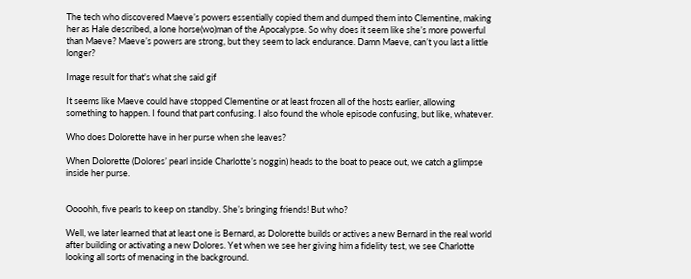The tech who discovered Maeve’s powers essentially copied them and dumped them into Clementine, making her as Hale described, a lone horse(wo)man of the Apocalypse. So why does it seem like she’s more powerful than Maeve? Maeve’s powers are strong, but they seem to lack endurance. Damn Maeve, can’t you last a little longer?

Image result for that's what she said gif

It seems like Maeve could have stopped Clementine or at least frozen all of the hosts earlier, allowing something to happen. I found that part confusing. I also found the whole episode confusing, but like, whatever.

Who does Dolorette have in her purse when she leaves?

When Dolorette (Dolores’ pearl inside Charlotte’s noggin) heads to the boat to peace out, we catch a glimpse inside her purse.


Oooohh, five pearls to keep on standby. She’s bringing friends! But who?

Well, we later learned that at least one is Bernard, as Dolorette builds or actives a new Bernard in the real world after building or activating a new Dolores. Yet when we see her giving him a fidelity test, we see Charlotte looking all sorts of menacing in the background.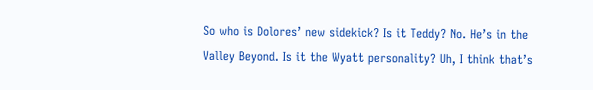So who is Dolores’ new sidekick? Is it Teddy? No. He’s in the Valley Beyond. Is it the Wyatt personality? Uh, I think that’s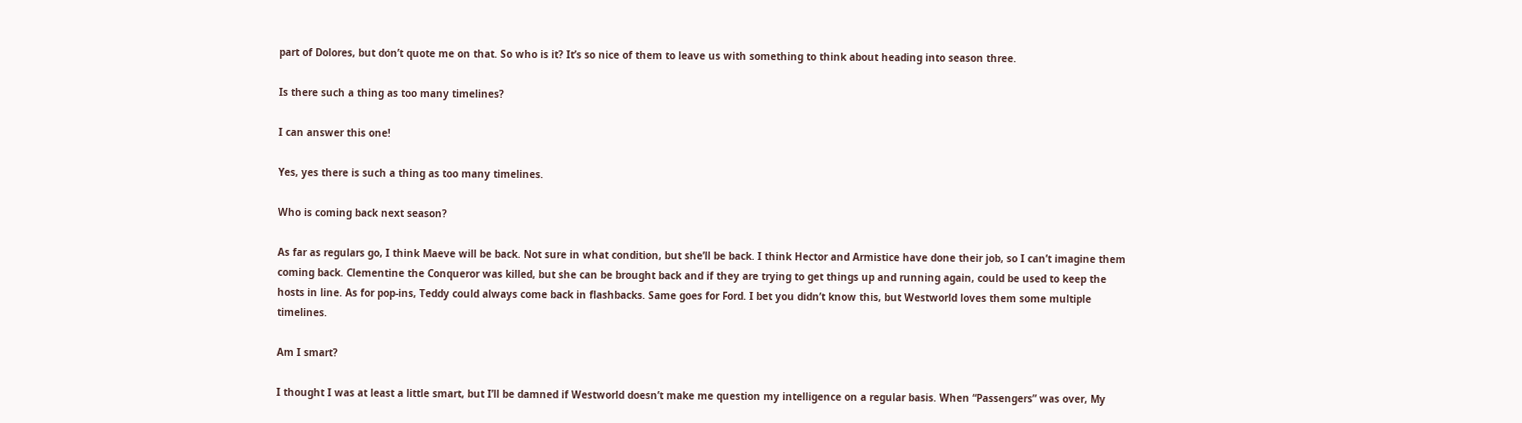part of Dolores, but don’t quote me on that. So who is it? It’s so nice of them to leave us with something to think about heading into season three.

Is there such a thing as too many timelines?

I can answer this one!

Yes, yes there is such a thing as too many timelines.

Who is coming back next season?

As far as regulars go, I think Maeve will be back. Not sure in what condition, but she’ll be back. I think Hector and Armistice have done their job, so I can’t imagine them coming back. Clementine the Conqueror was killed, but she can be brought back and if they are trying to get things up and running again, could be used to keep the hosts in line. As for pop-ins, Teddy could always come back in flashbacks. Same goes for Ford. I bet you didn’t know this, but Westworld loves them some multiple timelines.

Am I smart?

I thought I was at least a little smart, but I’ll be damned if Westworld doesn’t make me question my intelligence on a regular basis. When “Passengers” was over, My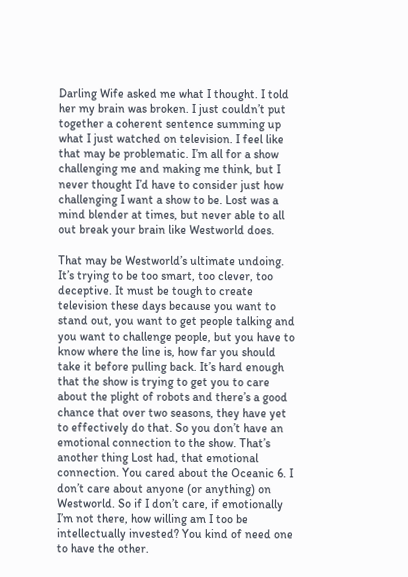Darling Wife asked me what I thought. I told her my brain was broken. I just couldn’t put together a coherent sentence summing up what I just watched on television. I feel like that may be problematic. I’m all for a show challenging me and making me think, but I never thought I’d have to consider just how challenging I want a show to be. Lost was a mind blender at times, but never able to all out break your brain like Westworld does.

That may be Westworld’s ultimate undoing. It’s trying to be too smart, too clever, too deceptive. It must be tough to create television these days because you want to stand out, you want to get people talking and you want to challenge people, but you have to know where the line is, how far you should take it before pulling back. It’s hard enough that the show is trying to get you to care about the plight of robots and there’s a good chance that over two seasons, they have yet to effectively do that. So you don’t have an emotional connection to the show. That’s another thing Lost had, that emotional connection. You cared about the Oceanic 6. I don’t care about anyone (or anything) on Westworld. So if I don’t care, if emotionally I’m not there, how willing am I too be intellectually invested? You kind of need one to have the other.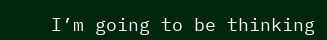I’m going to be thinking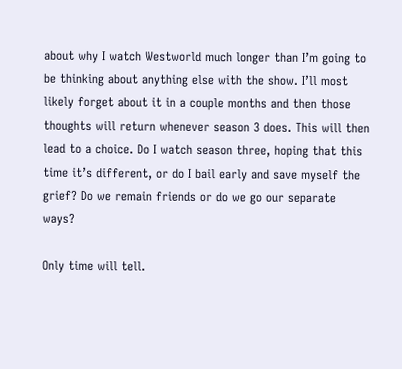about why I watch Westworld much longer than I’m going to be thinking about anything else with the show. I’ll most likely forget about it in a couple months and then those thoughts will return whenever season 3 does. This will then lead to a choice. Do I watch season three, hoping that this time it’s different, or do I bail early and save myself the grief? Do we remain friends or do we go our separate ways?

Only time will tell.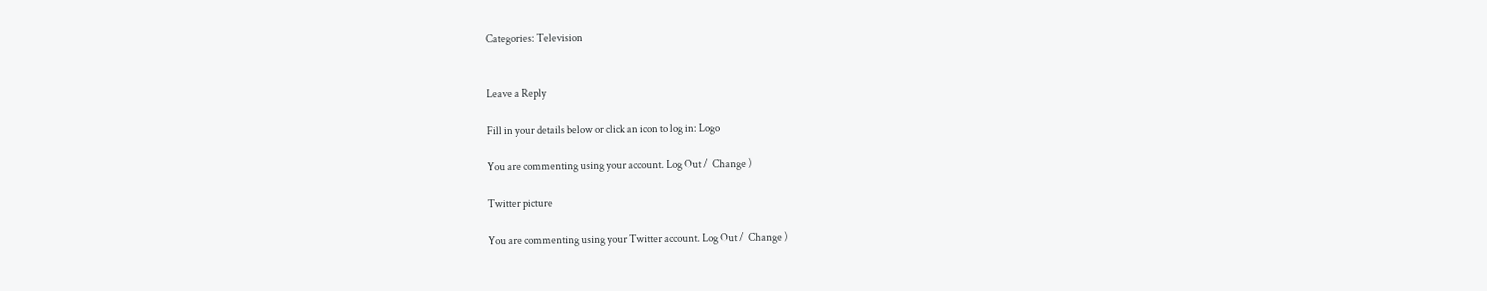Categories: Television


Leave a Reply

Fill in your details below or click an icon to log in: Logo

You are commenting using your account. Log Out /  Change )

Twitter picture

You are commenting using your Twitter account. Log Out /  Change )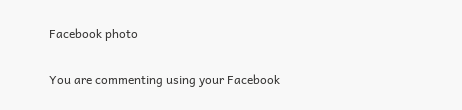Facebook photo

You are commenting using your Facebook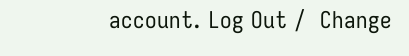account. Log Out /  Change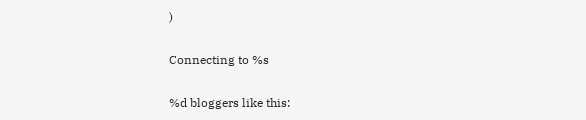)

Connecting to %s

%d bloggers like this: